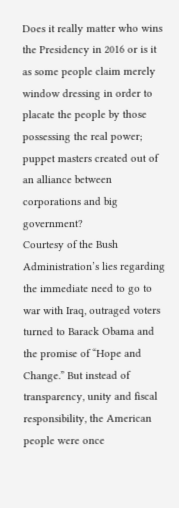Does it really matter who wins the Presidency in 2016 or is it as some people claim merely window dressing in order to placate the people by those possessing the real power; puppet masters created out of an alliance between corporations and big government?
Courtesy of the Bush Administration’s lies regarding the immediate need to go to war with Iraq, outraged voters turned to Barack Obama and the promise of “Hope and Change.” But instead of transparency, unity and fiscal responsibility, the American people were once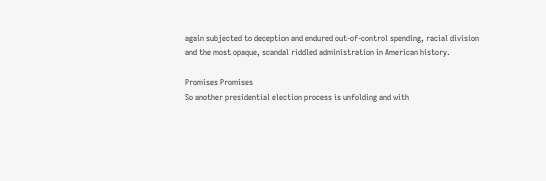again subjected to deception and endured out-of-control spending, racial division and the most opaque, scandal riddled administration in American history.

Promises Promises
So another presidential election process is unfolding and with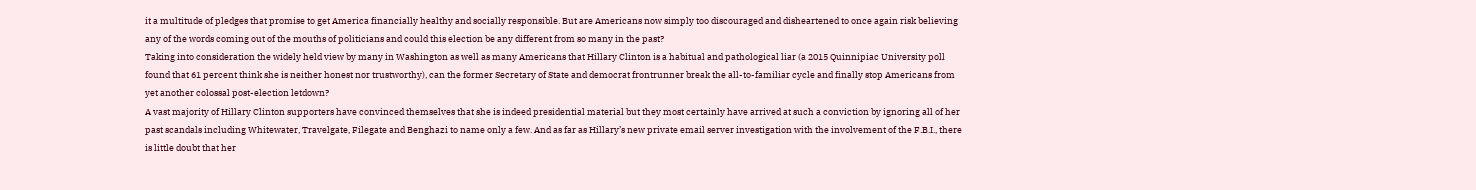it a multitude of pledges that promise to get America financially healthy and socially responsible. But are Americans now simply too discouraged and disheartened to once again risk believing any of the words coming out of the mouths of politicians and could this election be any different from so many in the past?
Taking into consideration the widely held view by many in Washington as well as many Americans that Hillary Clinton is a habitual and pathological liar (a 2015 Quinnipiac University poll found that 61 percent think she is neither honest nor trustworthy), can the former Secretary of State and democrat frontrunner break the all-to-familiar cycle and finally stop Americans from yet another colossal post-election letdown?
A vast majority of Hillary Clinton supporters have convinced themselves that she is indeed presidential material but they most certainly have arrived at such a conviction by ignoring all of her past scandals including Whitewater, Travelgate, Filegate and Benghazi to name only a few. And as far as Hillary’s new private email server investigation with the involvement of the F.B.I., there is little doubt that her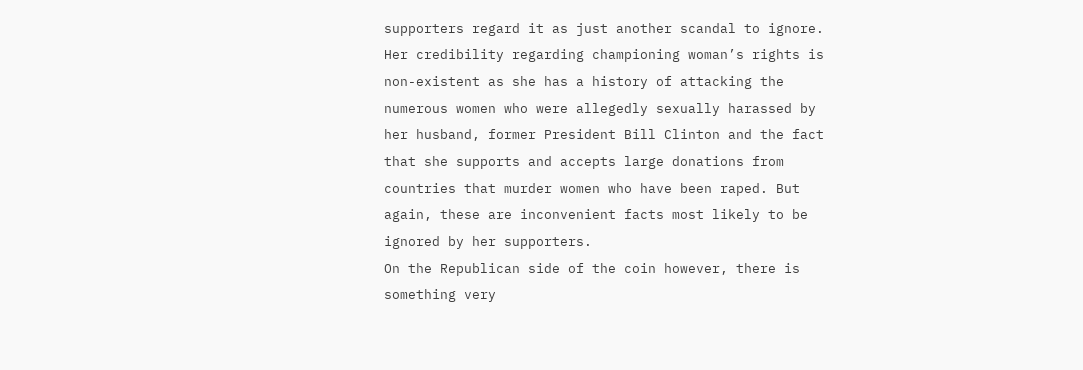supporters regard it as just another scandal to ignore.
Her credibility regarding championing woman’s rights is non-existent as she has a history of attacking the numerous women who were allegedly sexually harassed by her husband, former President Bill Clinton and the fact that she supports and accepts large donations from countries that murder women who have been raped. But again, these are inconvenient facts most likely to be ignored by her supporters.
On the Republican side of the coin however, there is something very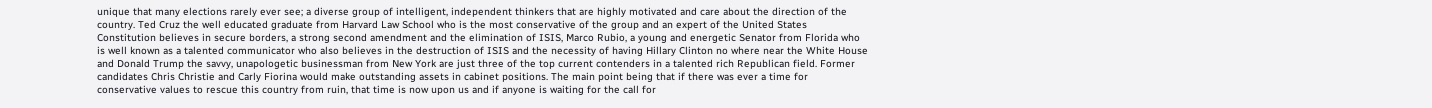unique that many elections rarely ever see; a diverse group of intelligent, independent thinkers that are highly motivated and care about the direction of the country. Ted Cruz the well educated graduate from Harvard Law School who is the most conservative of the group and an expert of the United States Constitution believes in secure borders, a strong second amendment and the elimination of ISIS, Marco Rubio, a young and energetic Senator from Florida who is well known as a talented communicator who also believes in the destruction of ISIS and the necessity of having Hillary Clinton no where near the White House and Donald Trump the savvy, unapologetic businessman from New York are just three of the top current contenders in a talented rich Republican field. Former candidates Chris Christie and Carly Fiorina would make outstanding assets in cabinet positions. The main point being that if there was ever a time for conservative values to rescue this country from ruin, that time is now upon us and if anyone is waiting for the call for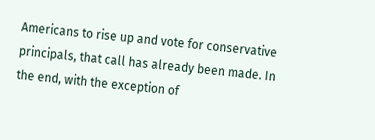Americans to rise up and vote for conservative principals, that call has already been made. In the end, with the exception of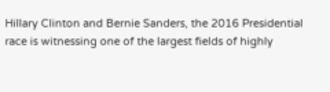Hillary Clinton and Bernie Sanders, the 2016 Presidential race is witnessing one of the largest fields of highly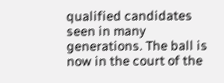qualified candidates seen in many generations. The ball is now in the court of the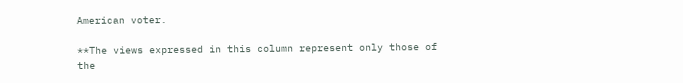American voter.

**The views expressed in this column represent only those of the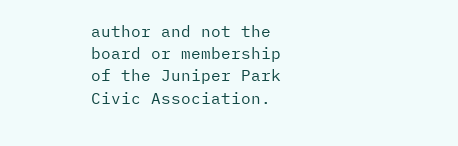author and not the board or membership of the Juniper Park Civic Association.